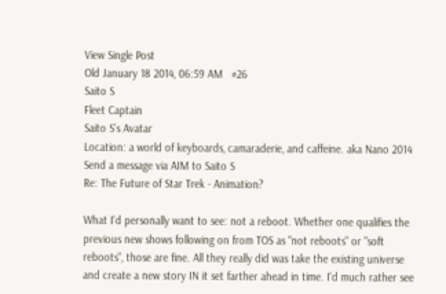View Single Post
Old January 18 2014, 06:59 AM   #26
Saito S
Fleet Captain
Saito S's Avatar
Location: a world of keyboards, camaraderie, and caffeine. aka Nano 2014
Send a message via AIM to Saito S
Re: The Future of Star Trek - Animation?

What I'd personally want to see: not a reboot. Whether one qualifies the previous new shows following on from TOS as "not reboots" or "soft reboots", those are fine. All they really did was take the existing universe and create a new story IN it set farther ahead in time. I'd much rather see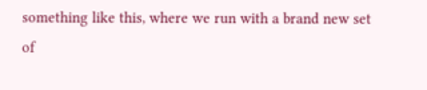something like this, where we run with a brand new set of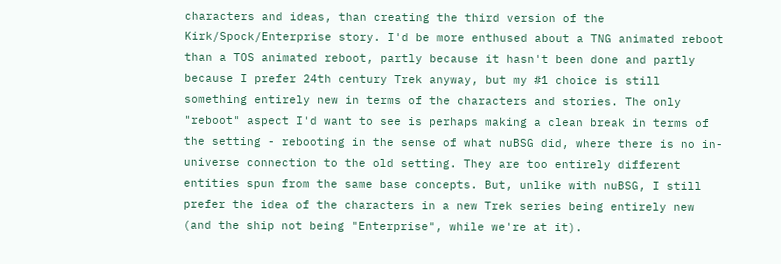characters and ideas, than creating the third version of the Kirk/Spock/Enterprise story. I'd be more enthused about a TNG animated reboot than a TOS animated reboot, partly because it hasn't been done and partly because I prefer 24th century Trek anyway, but my #1 choice is still something entirely new in terms of the characters and stories. The only "reboot" aspect I'd want to see is perhaps making a clean break in terms of the setting - rebooting in the sense of what nuBSG did, where there is no in-universe connection to the old setting. They are too entirely different entities spun from the same base concepts. But, unlike with nuBSG, I still prefer the idea of the characters in a new Trek series being entirely new (and the ship not being "Enterprise", while we're at it).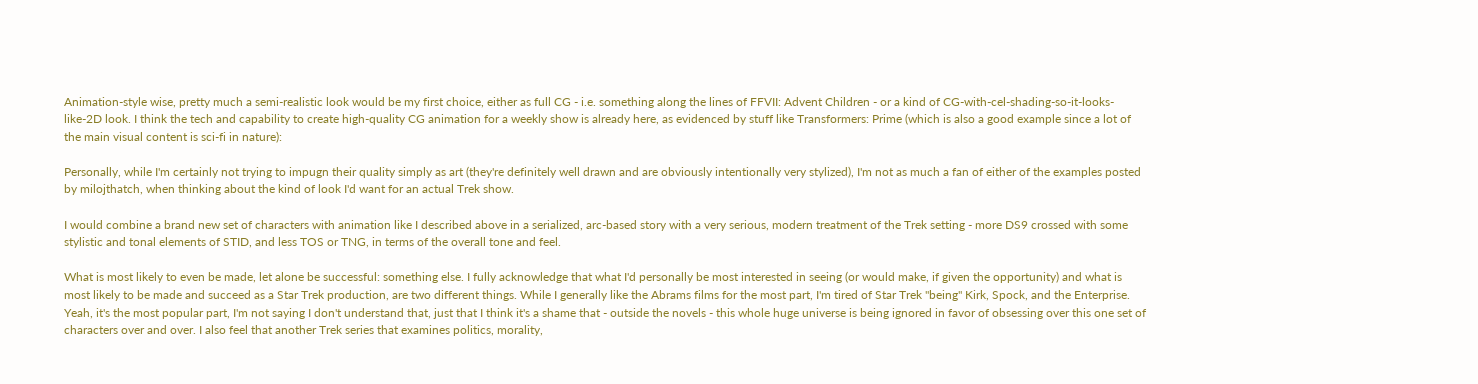Animation-style wise, pretty much a semi-realistic look would be my first choice, either as full CG - i.e. something along the lines of FFVII: Advent Children - or a kind of CG-with-cel-shading-so-it-looks-like-2D look. I think the tech and capability to create high-quality CG animation for a weekly show is already here, as evidenced by stuff like Transformers: Prime (which is also a good example since a lot of the main visual content is sci-fi in nature):

Personally, while I'm certainly not trying to impugn their quality simply as art (they're definitely well drawn and are obviously intentionally very stylized), I'm not as much a fan of either of the examples posted by milojthatch, when thinking about the kind of look I'd want for an actual Trek show.

I would combine a brand new set of characters with animation like I described above in a serialized, arc-based story with a very serious, modern treatment of the Trek setting - more DS9 crossed with some stylistic and tonal elements of STID, and less TOS or TNG, in terms of the overall tone and feel.

What is most likely to even be made, let alone be successful: something else. I fully acknowledge that what I'd personally be most interested in seeing (or would make, if given the opportunity) and what is most likely to be made and succeed as a Star Trek production, are two different things. While I generally like the Abrams films for the most part, I'm tired of Star Trek "being" Kirk, Spock, and the Enterprise. Yeah, it's the most popular part, I'm not saying I don't understand that, just that I think it's a shame that - outside the novels - this whole huge universe is being ignored in favor of obsessing over this one set of characters over and over. I also feel that another Trek series that examines politics, morality,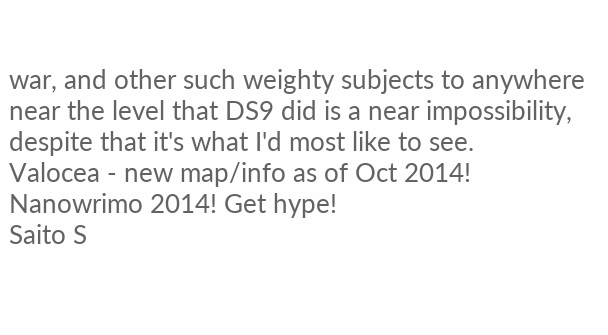war, and other such weighty subjects to anywhere near the level that DS9 did is a near impossibility, despite that it's what I'd most like to see.
Valocea - new map/info as of Oct 2014!
Nanowrimo 2014! Get hype!
Saito S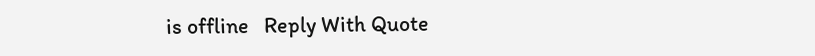is offline   Reply With Quote